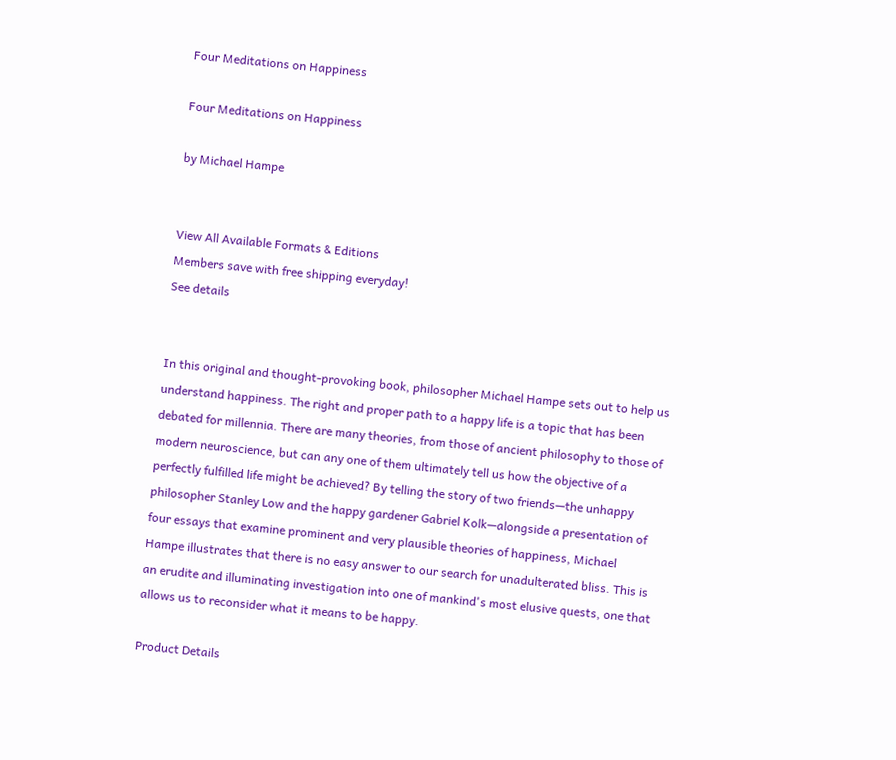Four Meditations on Happiness

Four Meditations on Happiness

by Michael Hampe


View All Available Formats & Editions
Members save with free shipping everyday!
See details


In this original and thought-provoking book, philosopher Michael Hampe sets out to help us understand happiness. The right and proper path to a happy life is a topic that has been debated for millennia. There are many theories, from those of ancient philosophy to those of modern neuroscience, but can any one of them ultimately tell us how the objective of a perfectly fulfilled life might be achieved? By telling the story of two friends—the unhappy philosopher Stanley Low and the happy gardener Gabriel Kolk—alongside a presentation of four essays that examine prominent and very plausible theories of happiness, Michael Hampe illustrates that there is no easy answer to our search for unadulterated bliss. This is an erudite and illuminating investigation into one of mankind's most elusive quests, one that allows us to reconsider what it means to be happy.

Product Details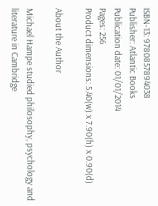ISBN-13: 9780857894038
Publisher: Atlantic Books
Publication date: 01/01/2014
Pages: 256
Product dimensions: 5.40(w) x 7.90(h) x 0.90(d)

About the Author

Michael Hampe studied philosophy, psychology and literature in Cambridge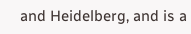and Heidelberg, and is a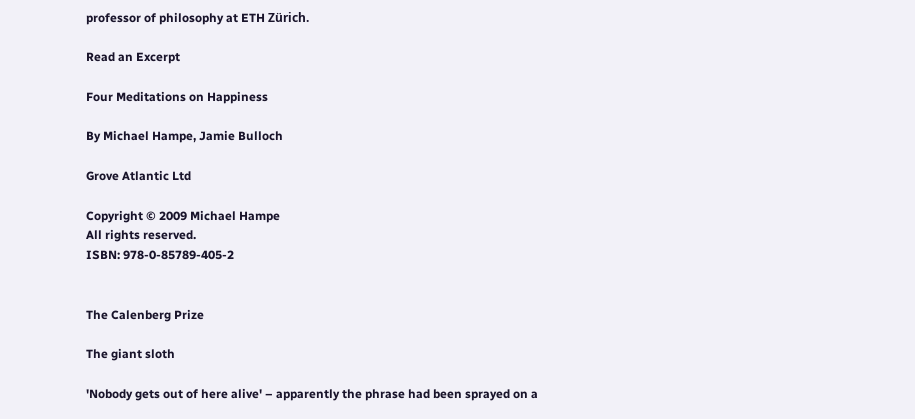professor of philosophy at ETH Zürich.

Read an Excerpt

Four Meditations on Happiness

By Michael Hampe, Jamie Bulloch

Grove Atlantic Ltd

Copyright © 2009 Michael Hampe
All rights reserved.
ISBN: 978-0-85789-405-2


The Calenberg Prize

The giant sloth

'Nobody gets out of here alive' – apparently the phrase had been sprayed on a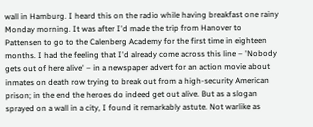wall in Hamburg. I heard this on the radio while having breakfast one rainy Monday morning. It was after I'd made the trip from Hanover to Pattensen to go to the Calenberg Academy for the first time in eighteen months. I had the feeling that I'd already come across this line – 'Nobody gets out of here alive' – in a newspaper advert for an action movie about inmates on death row trying to break out from a high-security American prison; in the end the heroes do indeed get out alive. But as a slogan sprayed on a wall in a city, I found it remarkably astute. Not warlike as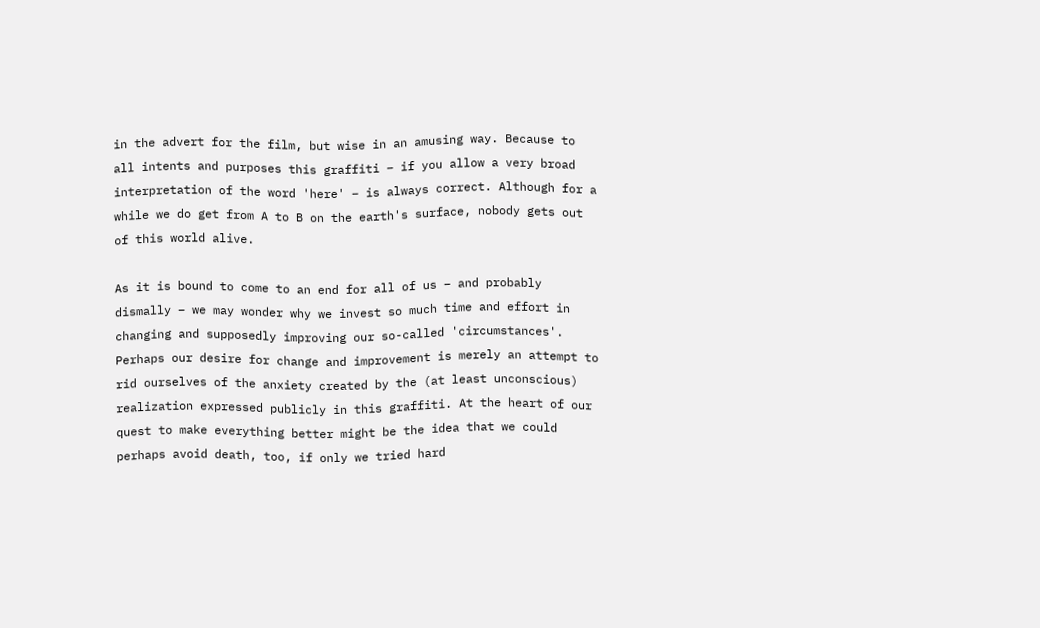in the advert for the film, but wise in an amusing way. Because to all intents and purposes this graffiti – if you allow a very broad interpretation of the word 'here' – is always correct. Although for a while we do get from A to B on the earth's surface, nobody gets out of this world alive.

As it is bound to come to an end for all of us – and probably dismally – we may wonder why we invest so much time and effort in changing and supposedly improving our so-called 'circumstances'. Perhaps our desire for change and improvement is merely an attempt to rid ourselves of the anxiety created by the (at least unconscious) realization expressed publicly in this graffiti. At the heart of our quest to make everything better might be the idea that we could perhaps avoid death, too, if only we tried hard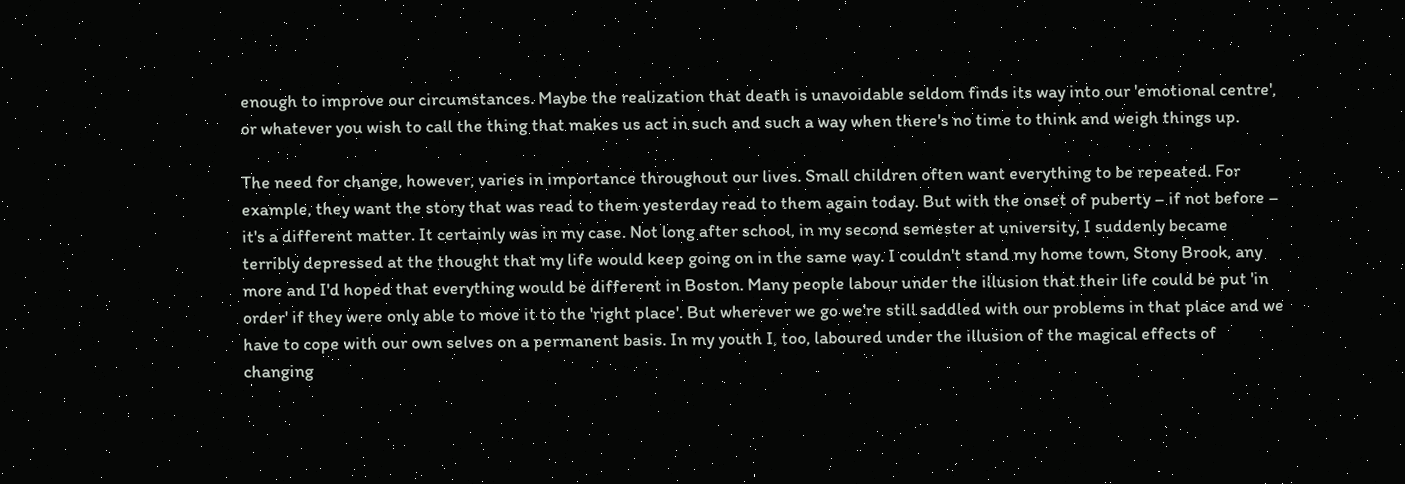enough to improve our circumstances. Maybe the realization that death is unavoidable seldom finds its way into our 'emotional centre', or whatever you wish to call the thing that makes us act in such and such a way when there's no time to think and weigh things up.

The need for change, however, varies in importance throughout our lives. Small children often want everything to be repeated. For example, they want the story that was read to them yesterday read to them again today. But with the onset of puberty – if not before – it's a different matter. It certainly was in my case. Not long after school, in my second semester at university, I suddenly became terribly depressed at the thought that my life would keep going on in the same way. I couldn't stand my home town, Stony Brook, any more and I'd hoped that everything would be different in Boston. Many people labour under the illusion that their life could be put 'in order' if they were only able to move it to the 'right place'. But wherever we go we're still saddled with our problems in that place and we have to cope with our own selves on a permanent basis. In my youth I, too, laboured under the illusion of the magical effects of changing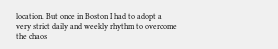location. But once in Boston I had to adopt a very strict daily and weekly rhythm to overcome the chaos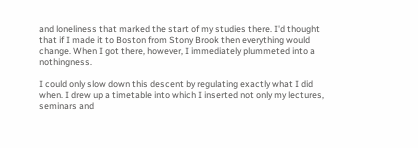and loneliness that marked the start of my studies there. I'd thought that if I made it to Boston from Stony Brook then everything would change. When I got there, however, I immediately plummeted into a nothingness.

I could only slow down this descent by regulating exactly what I did when. I drew up a timetable into which I inserted not only my lectures, seminars and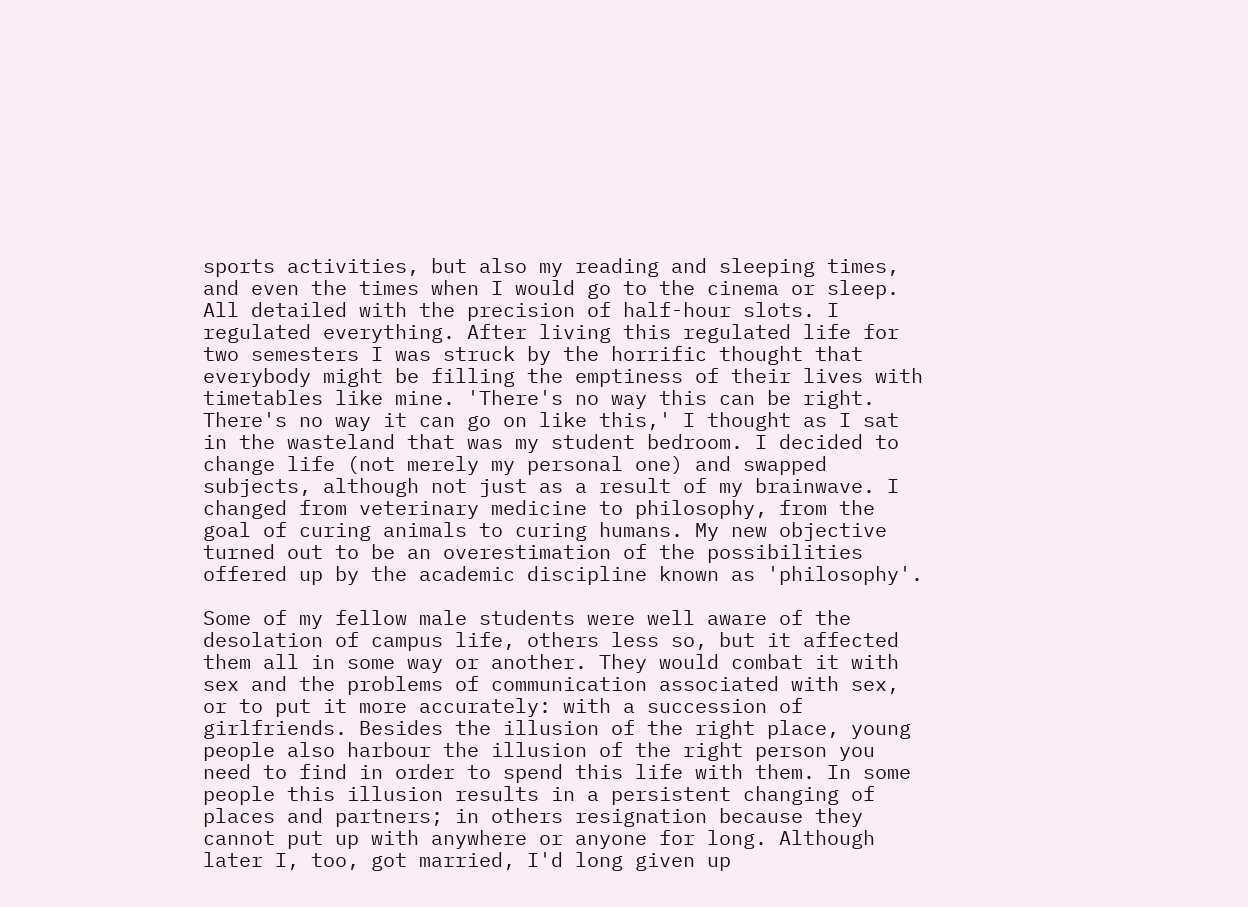sports activities, but also my reading and sleeping times, and even the times when I would go to the cinema or sleep. All detailed with the precision of half-hour slots. I regulated everything. After living this regulated life for two semesters I was struck by the horrific thought that everybody might be filling the emptiness of their lives with timetables like mine. 'There's no way this can be right. There's no way it can go on like this,' I thought as I sat in the wasteland that was my student bedroom. I decided to change life (not merely my personal one) and swapped subjects, although not just as a result of my brainwave. I changed from veterinary medicine to philosophy, from the goal of curing animals to curing humans. My new objective turned out to be an overestimation of the possibilities offered up by the academic discipline known as 'philosophy'.

Some of my fellow male students were well aware of the desolation of campus life, others less so, but it affected them all in some way or another. They would combat it with sex and the problems of communication associated with sex, or to put it more accurately: with a succession of girlfriends. Besides the illusion of the right place, young people also harbour the illusion of the right person you need to find in order to spend this life with them. In some people this illusion results in a persistent changing of places and partners; in others resignation because they cannot put up with anywhere or anyone for long. Although later I, too, got married, I'd long given up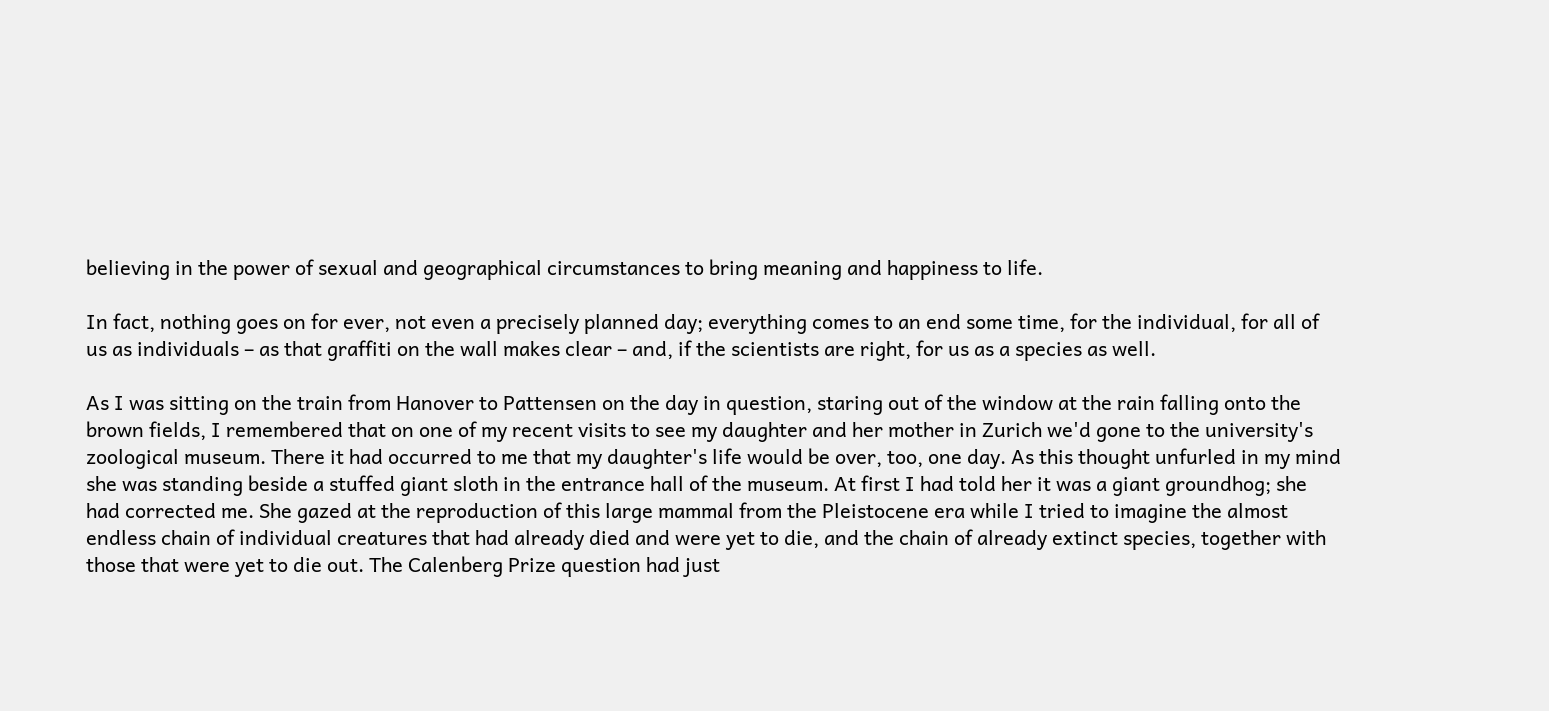believing in the power of sexual and geographical circumstances to bring meaning and happiness to life.

In fact, nothing goes on for ever, not even a precisely planned day; everything comes to an end some time, for the individual, for all of us as individuals – as that graffiti on the wall makes clear – and, if the scientists are right, for us as a species as well.

As I was sitting on the train from Hanover to Pattensen on the day in question, staring out of the window at the rain falling onto the brown fields, I remembered that on one of my recent visits to see my daughter and her mother in Zurich we'd gone to the university's zoological museum. There it had occurred to me that my daughter's life would be over, too, one day. As this thought unfurled in my mind she was standing beside a stuffed giant sloth in the entrance hall of the museum. At first I had told her it was a giant groundhog; she had corrected me. She gazed at the reproduction of this large mammal from the Pleistocene era while I tried to imagine the almost endless chain of individual creatures that had already died and were yet to die, and the chain of already extinct species, together with those that were yet to die out. The Calenberg Prize question had just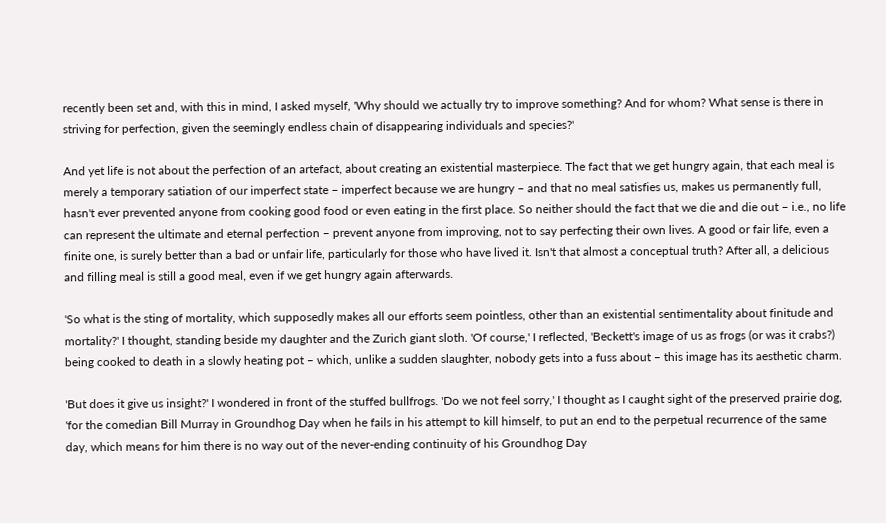recently been set and, with this in mind, I asked myself, 'Why should we actually try to improve something? And for whom? What sense is there in striving for perfection, given the seemingly endless chain of disappearing individuals and species?'

And yet life is not about the perfection of an artefact, about creating an existential masterpiece. The fact that we get hungry again, that each meal is merely a temporary satiation of our imperfect state – imperfect because we are hungry – and that no meal satisfies us, makes us permanently full, hasn't ever prevented anyone from cooking good food or even eating in the first place. So neither should the fact that we die and die out – i.e., no life can represent the ultimate and eternal perfection – prevent anyone from improving, not to say perfecting their own lives. A good or fair life, even a finite one, is surely better than a bad or unfair life, particularly for those who have lived it. Isn't that almost a conceptual truth? After all, a delicious and filling meal is still a good meal, even if we get hungry again afterwards.

'So what is the sting of mortality, which supposedly makes all our efforts seem pointless, other than an existential sentimentality about finitude and mortality?' I thought, standing beside my daughter and the Zurich giant sloth. 'Of course,' I reflected, 'Beckett's image of us as frogs (or was it crabs?) being cooked to death in a slowly heating pot – which, unlike a sudden slaughter, nobody gets into a fuss about – this image has its aesthetic charm.

'But does it give us insight?' I wondered in front of the stuffed bullfrogs. 'Do we not feel sorry,' I thought as I caught sight of the preserved prairie dog, 'for the comedian Bill Murray in Groundhog Day when he fails in his attempt to kill himself, to put an end to the perpetual recurrence of the same day, which means for him there is no way out of the never-ending continuity of his Groundhog Day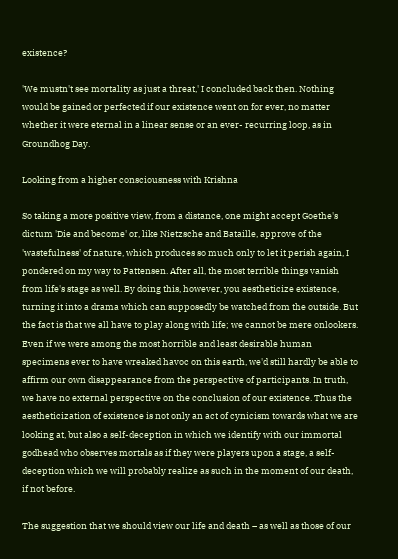existence?

'We mustn't see mortality as just a threat,' I concluded back then. Nothing would be gained or perfected if our existence went on for ever, no matter whether it were eternal in a linear sense or an ever- recurring loop, as in Groundhog Day.

Looking from a higher consciousness with Krishna

So taking a more positive view, from a distance, one might accept Goethe's dictum 'Die and become' or, like Nietzsche and Bataille, approve of the 'wastefulness' of nature, which produces so much only to let it perish again, I pondered on my way to Pattensen. After all, the most terrible things vanish from life's stage as well. By doing this, however, you aestheticize existence, turning it into a drama which can supposedly be watched from the outside. But the fact is that we all have to play along with life; we cannot be mere onlookers. Even if we were among the most horrible and least desirable human specimens ever to have wreaked havoc on this earth, we'd still hardly be able to affirm our own disappearance from the perspective of participants. In truth, we have no external perspective on the conclusion of our existence. Thus the aestheticization of existence is not only an act of cynicism towards what we are looking at, but also a self-deception in which we identify with our immortal godhead who observes mortals as if they were players upon a stage, a self-deception which we will probably realize as such in the moment of our death, if not before.

The suggestion that we should view our life and death – as well as those of our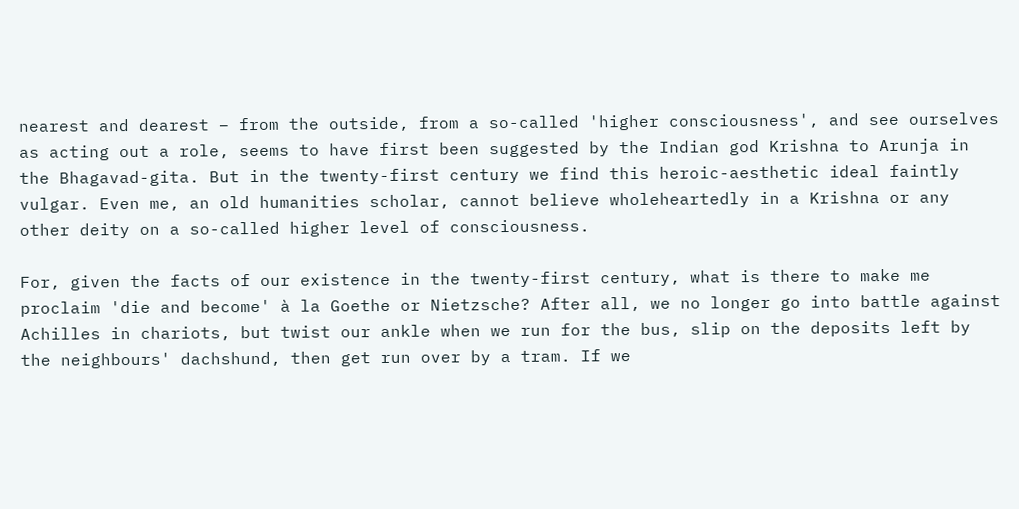nearest and dearest – from the outside, from a so-called 'higher consciousness', and see ourselves as acting out a role, seems to have first been suggested by the Indian god Krishna to Arunja in the Bhagavad-gita. But in the twenty-first century we find this heroic-aesthetic ideal faintly vulgar. Even me, an old humanities scholar, cannot believe wholeheartedly in a Krishna or any other deity on a so-called higher level of consciousness.

For, given the facts of our existence in the twenty-first century, what is there to make me proclaim 'die and become' à la Goethe or Nietzsche? After all, we no longer go into battle against Achilles in chariots, but twist our ankle when we run for the bus, slip on the deposits left by the neighbours' dachshund, then get run over by a tram. If we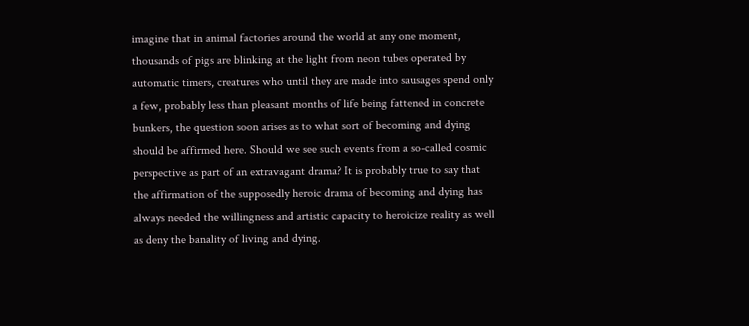imagine that in animal factories around the world at any one moment, thousands of pigs are blinking at the light from neon tubes operated by automatic timers, creatures who until they are made into sausages spend only a few, probably less than pleasant months of life being fattened in concrete bunkers, the question soon arises as to what sort of becoming and dying should be affirmed here. Should we see such events from a so-called cosmic perspective as part of an extravagant drama? It is probably true to say that the affirmation of the supposedly heroic drama of becoming and dying has always needed the willingness and artistic capacity to heroicize reality as well as deny the banality of living and dying.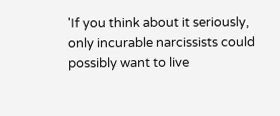'If you think about it seriously, only incurable narcissists could possibly want to live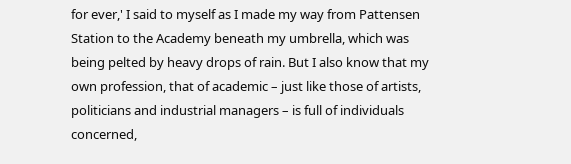for ever,' I said to myself as I made my way from Pattensen Station to the Academy beneath my umbrella, which was being pelted by heavy drops of rain. But I also know that my own profession, that of academic – just like those of artists, politicians and industrial managers – is full of individuals concerned,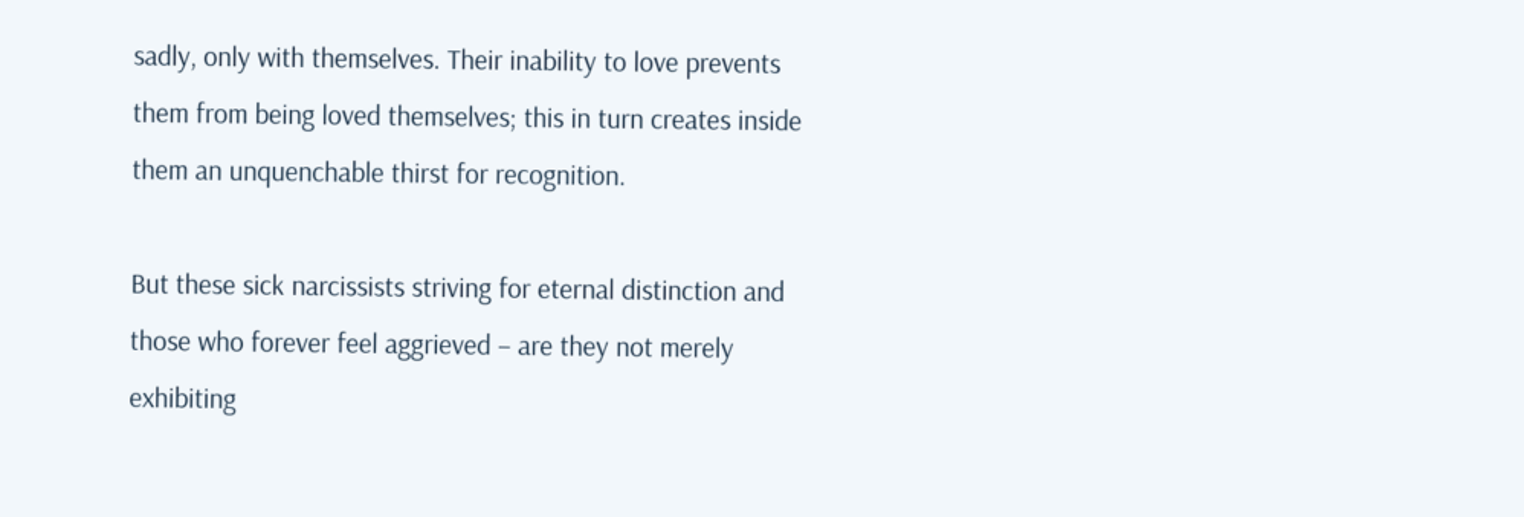sadly, only with themselves. Their inability to love prevents them from being loved themselves; this in turn creates inside them an unquenchable thirst for recognition.

But these sick narcissists striving for eternal distinction and those who forever feel aggrieved – are they not merely exhibiting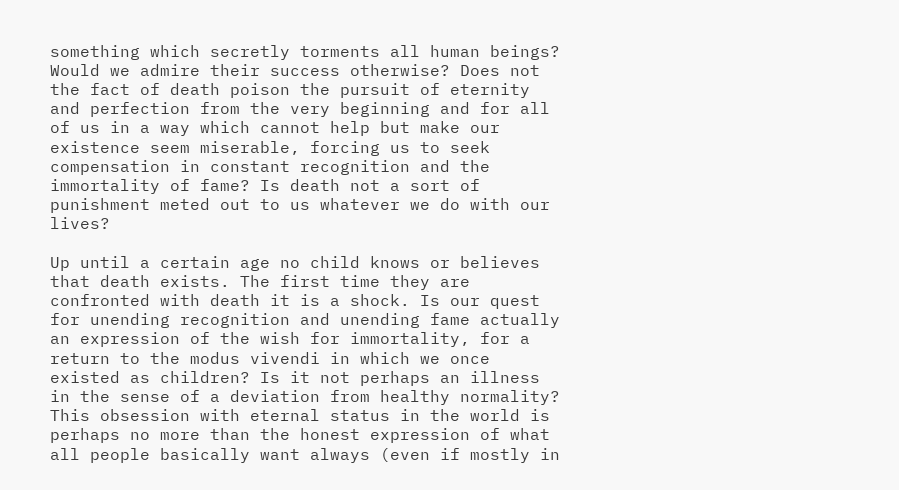something which secretly torments all human beings? Would we admire their success otherwise? Does not the fact of death poison the pursuit of eternity and perfection from the very beginning and for all of us in a way which cannot help but make our existence seem miserable, forcing us to seek compensation in constant recognition and the immortality of fame? Is death not a sort of punishment meted out to us whatever we do with our lives?

Up until a certain age no child knows or believes that death exists. The first time they are confronted with death it is a shock. Is our quest for unending recognition and unending fame actually an expression of the wish for immortality, for a return to the modus vivendi in which we once existed as children? Is it not perhaps an illness in the sense of a deviation from healthy normality? This obsession with eternal status in the world is perhaps no more than the honest expression of what all people basically want always (even if mostly in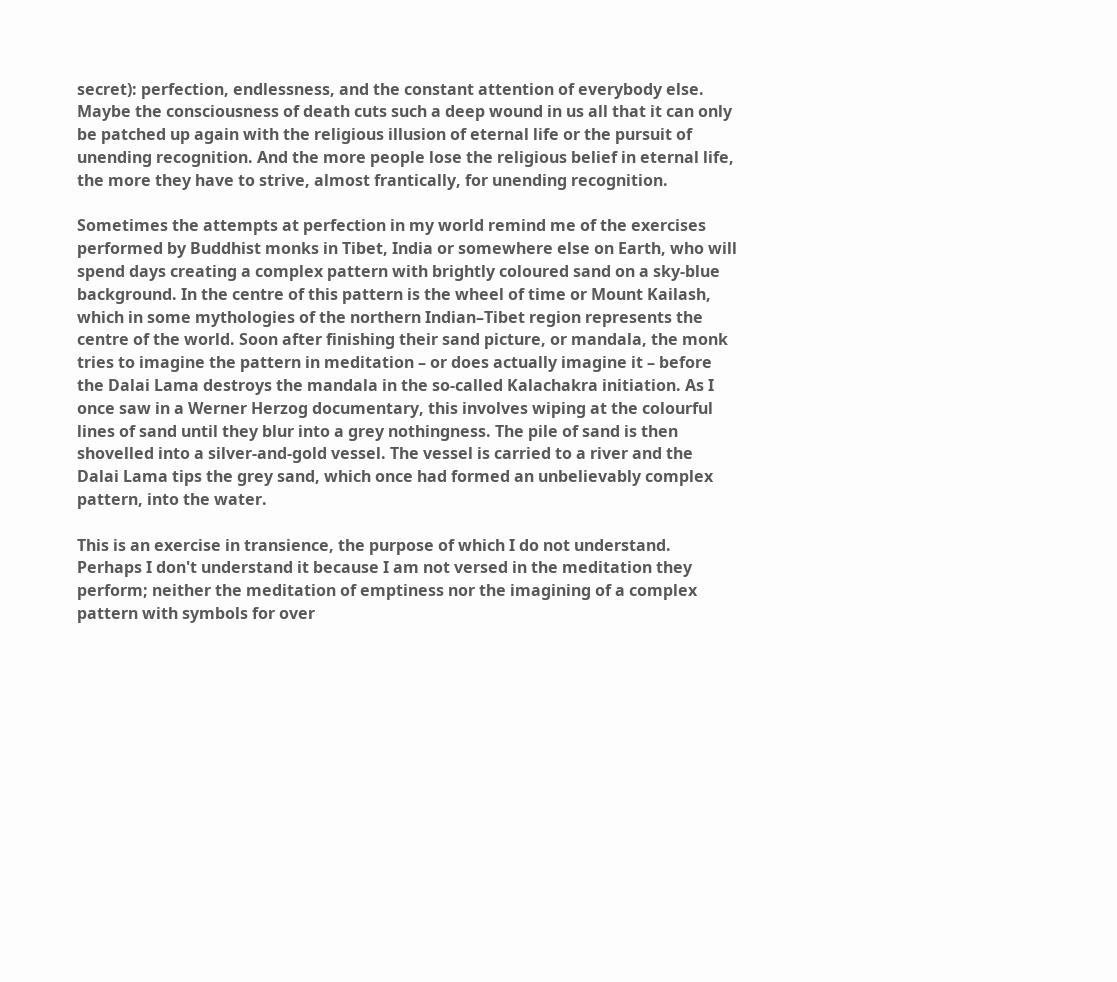secret): perfection, endlessness, and the constant attention of everybody else. Maybe the consciousness of death cuts such a deep wound in us all that it can only be patched up again with the religious illusion of eternal life or the pursuit of unending recognition. And the more people lose the religious belief in eternal life, the more they have to strive, almost frantically, for unending recognition.

Sometimes the attempts at perfection in my world remind me of the exercises performed by Buddhist monks in Tibet, India or somewhere else on Earth, who will spend days creating a complex pattern with brightly coloured sand on a sky-blue background. In the centre of this pattern is the wheel of time or Mount Kailash, which in some mythologies of the northern Indian–Tibet region represents the centre of the world. Soon after finishing their sand picture, or mandala, the monk tries to imagine the pattern in meditation – or does actually imagine it – before the Dalai Lama destroys the mandala in the so-called Kalachakra initiation. As I once saw in a Werner Herzog documentary, this involves wiping at the colourful lines of sand until they blur into a grey nothingness. The pile of sand is then shovelled into a silver-and-gold vessel. The vessel is carried to a river and the Dalai Lama tips the grey sand, which once had formed an unbelievably complex pattern, into the water.

This is an exercise in transience, the purpose of which I do not understand. Perhaps I don't understand it because I am not versed in the meditation they perform; neither the meditation of emptiness nor the imagining of a complex pattern with symbols for over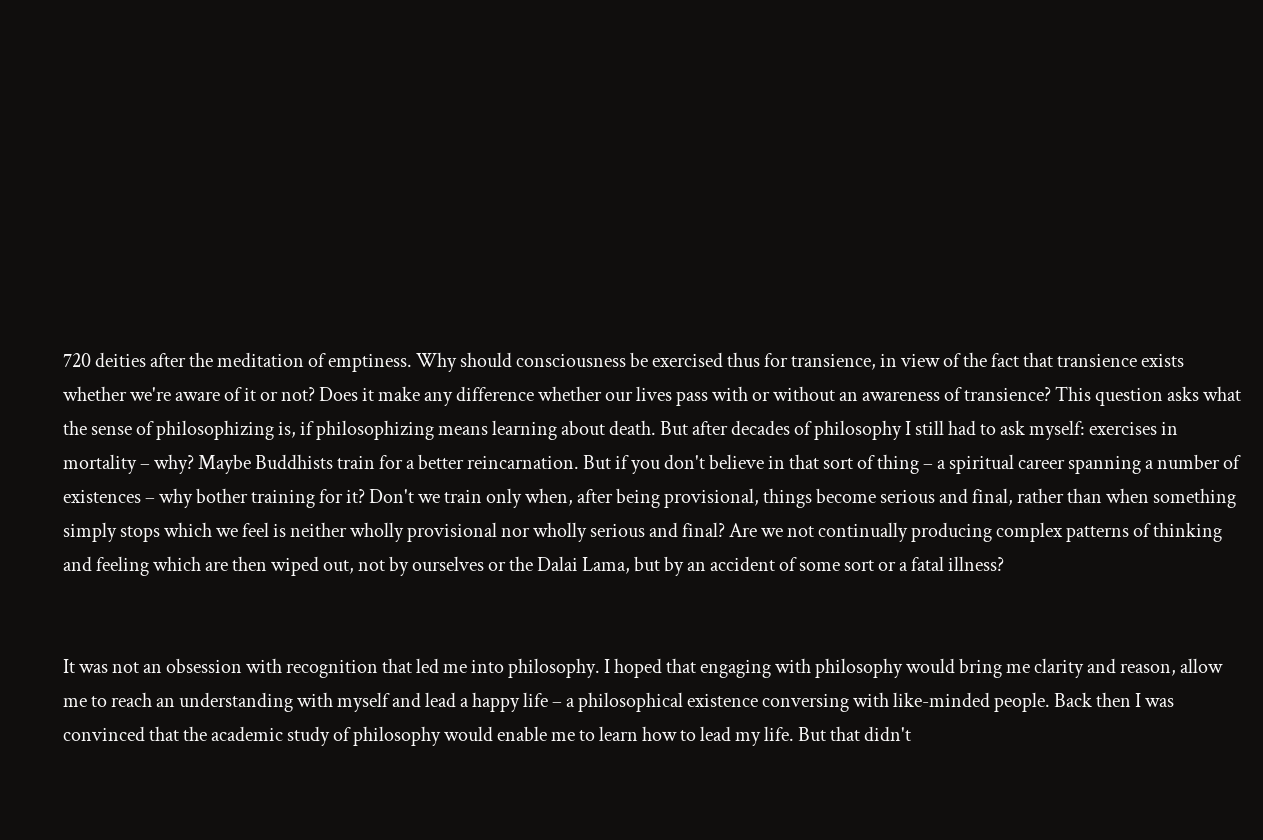720 deities after the meditation of emptiness. Why should consciousness be exercised thus for transience, in view of the fact that transience exists whether we're aware of it or not? Does it make any difference whether our lives pass with or without an awareness of transience? This question asks what the sense of philosophizing is, if philosophizing means learning about death. But after decades of philosophy I still had to ask myself: exercises in mortality – why? Maybe Buddhists train for a better reincarnation. But if you don't believe in that sort of thing – a spiritual career spanning a number of existences – why bother training for it? Don't we train only when, after being provisional, things become serious and final, rather than when something simply stops which we feel is neither wholly provisional nor wholly serious and final? Are we not continually producing complex patterns of thinking and feeling which are then wiped out, not by ourselves or the Dalai Lama, but by an accident of some sort or a fatal illness?


It was not an obsession with recognition that led me into philosophy. I hoped that engaging with philosophy would bring me clarity and reason, allow me to reach an understanding with myself and lead a happy life – a philosophical existence conversing with like-minded people. Back then I was convinced that the academic study of philosophy would enable me to learn how to lead my life. But that didn't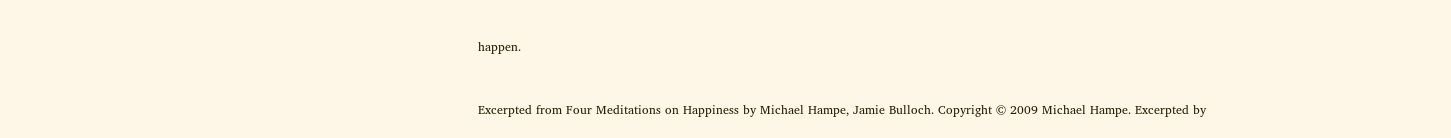happen.


Excerpted from Four Meditations on Happiness by Michael Hampe, Jamie Bulloch. Copyright © 2009 Michael Hampe. Excerpted by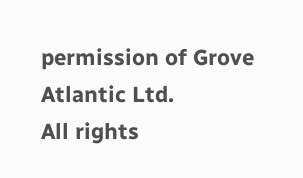permission of Grove Atlantic Ltd.
All rights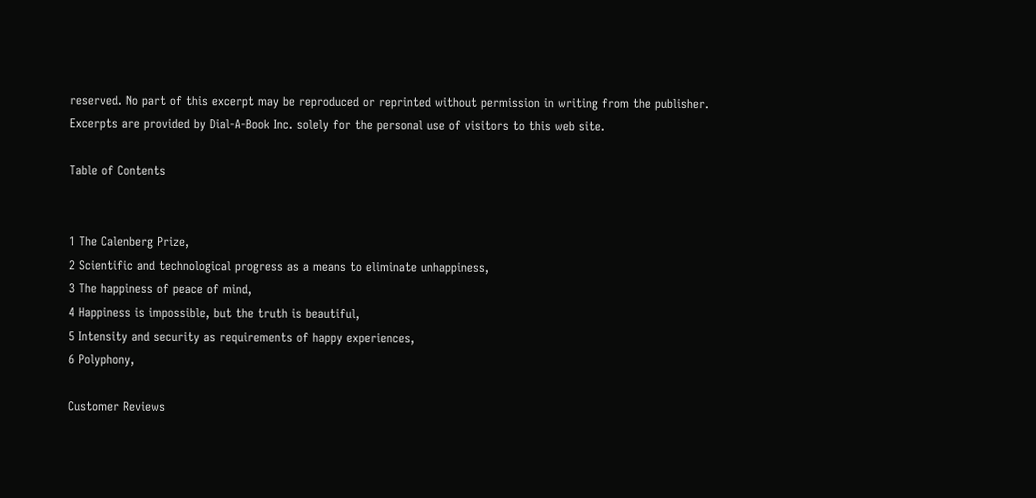reserved. No part of this excerpt may be reproduced or reprinted without permission in writing from the publisher.
Excerpts are provided by Dial-A-Book Inc. solely for the personal use of visitors to this web site.

Table of Contents


1 The Calenberg Prize,
2 Scientific and technological progress as a means to eliminate unhappiness,
3 The happiness of peace of mind,
4 Happiness is impossible, but the truth is beautiful,
5 Intensity and security as requirements of happy experiences,
6 Polyphony,

Customer Reviews